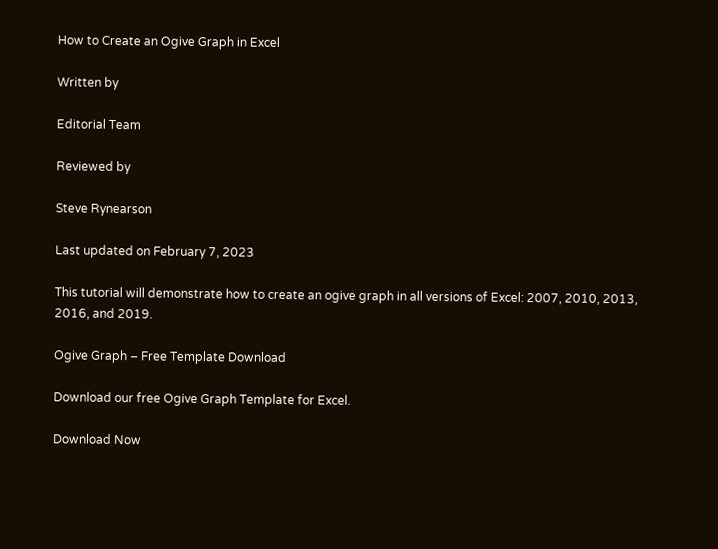How to Create an Ogive Graph in Excel

Written by

Editorial Team

Reviewed by

Steve Rynearson

Last updated on February 7, 2023

This tutorial will demonstrate how to create an ogive graph in all versions of Excel: 2007, 2010, 2013, 2016, and 2019.

Ogive Graph – Free Template Download

Download our free Ogive Graph Template for Excel.

Download Now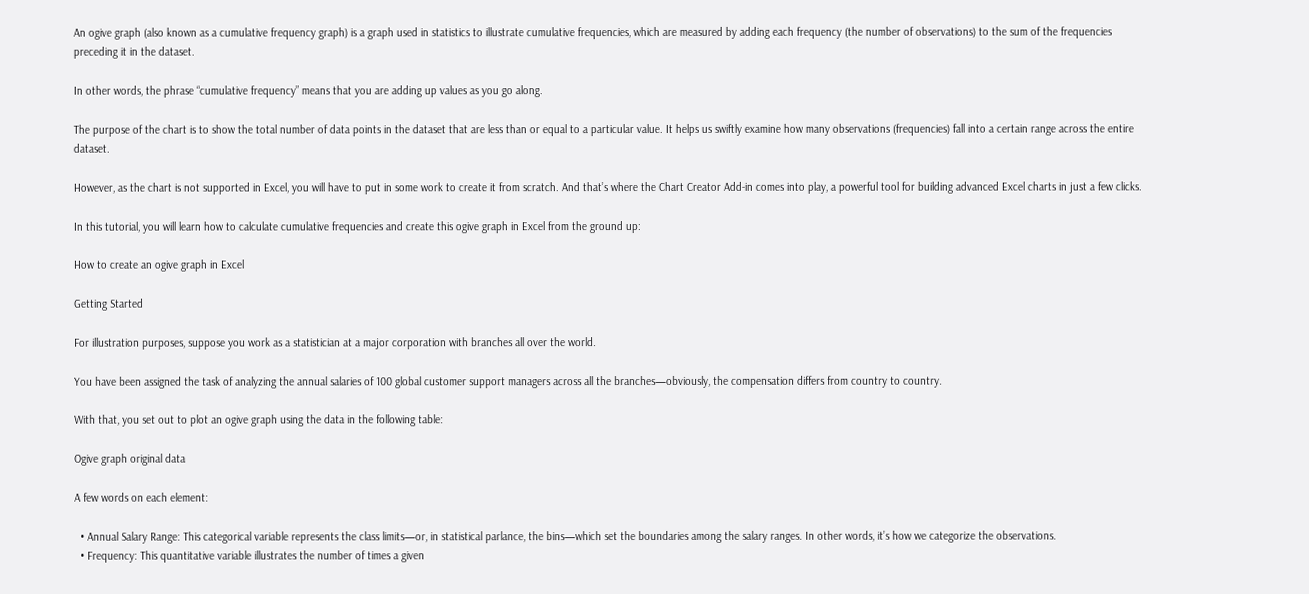An ogive graph (also known as a cumulative frequency graph) is a graph used in statistics to illustrate cumulative frequencies, which are measured by adding each frequency (the number of observations) to the sum of the frequencies preceding it in the dataset.

In other words, the phrase “cumulative frequency” means that you are adding up values as you go along.

The purpose of the chart is to show the total number of data points in the dataset that are less than or equal to a particular value. It helps us swiftly examine how many observations (frequencies) fall into a certain range across the entire dataset.

However, as the chart is not supported in Excel, you will have to put in some work to create it from scratch. And that’s where the Chart Creator Add-in comes into play, a powerful tool for building advanced Excel charts in just a few clicks.

In this tutorial, you will learn how to calculate cumulative frequencies and create this ogive graph in Excel from the ground up:

How to create an ogive graph in Excel

Getting Started

For illustration purposes, suppose you work as a statistician at a major corporation with branches all over the world.

You have been assigned the task of analyzing the annual salaries of 100 global customer support managers across all the branches—obviously, the compensation differs from country to country.

With that, you set out to plot an ogive graph using the data in the following table:

Ogive graph original data

A few words on each element:

  • Annual Salary Range: This categorical variable represents the class limits—or, in statistical parlance, the bins—which set the boundaries among the salary ranges. In other words, it’s how we categorize the observations.
  • Frequency: This quantitative variable illustrates the number of times a given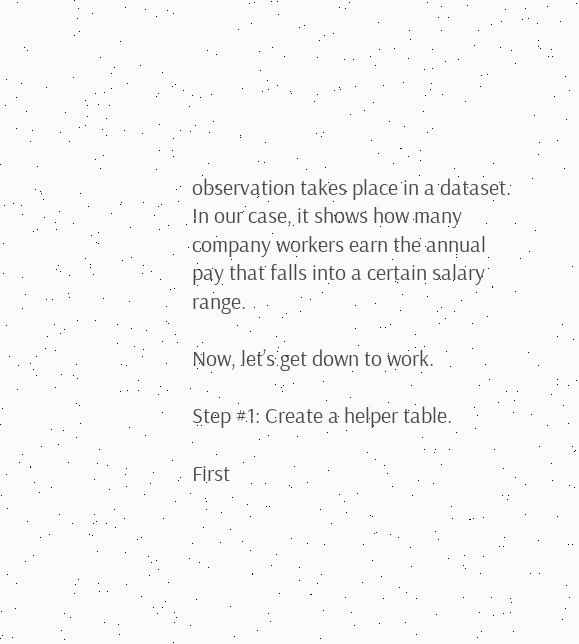observation takes place in a dataset. In our case, it shows how many company workers earn the annual pay that falls into a certain salary range.

Now, let’s get down to work.

Step #1: Create a helper table.

First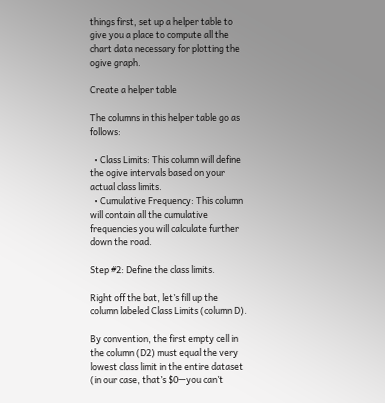things first, set up a helper table to give you a place to compute all the chart data necessary for plotting the ogive graph.

Create a helper table

The columns in this helper table go as follows:

  • Class Limits: This column will define the ogive intervals based on your actual class limits.
  • Cumulative Frequency: This column will contain all the cumulative frequencies you will calculate further down the road.

Step #2: Define the class limits.

Right off the bat, let’s fill up the column labeled Class Limits (column D).

By convention, the first empty cell in the column (D2) must equal the very lowest class limit in the entire dataset (in our case, that’s $0—you can’t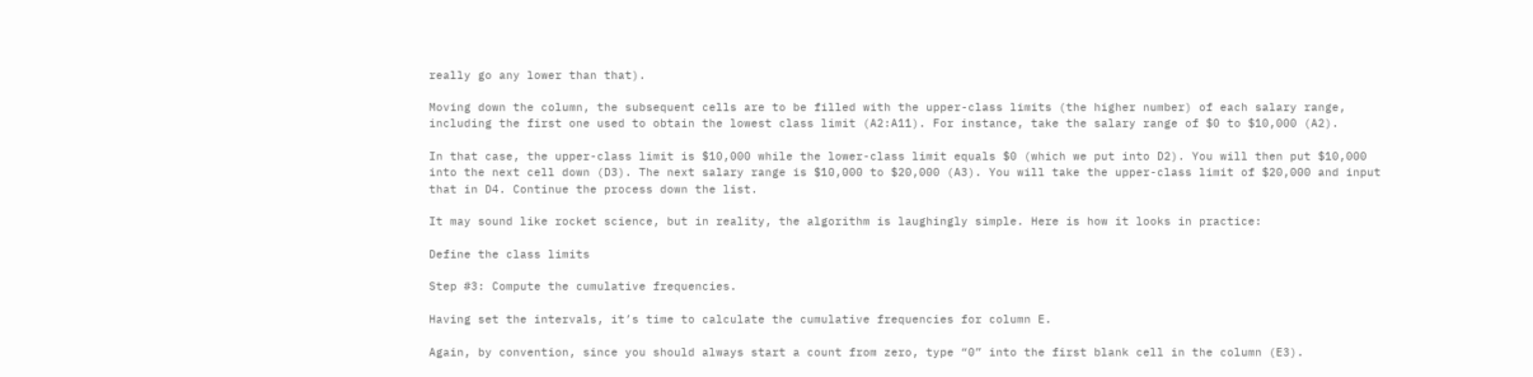really go any lower than that).

Moving down the column, the subsequent cells are to be filled with the upper-class limits (the higher number) of each salary range, including the first one used to obtain the lowest class limit (A2:A11). For instance, take the salary range of $0 to $10,000 (A2).

In that case, the upper-class limit is $10,000 while the lower-class limit equals $0 (which we put into D2). You will then put $10,000 into the next cell down (D3). The next salary range is $10,000 to $20,000 (A3). You will take the upper-class limit of $20,000 and input that in D4. Continue the process down the list.

It may sound like rocket science, but in reality, the algorithm is laughingly simple. Here is how it looks in practice:

Define the class limits

Step #3: Compute the cumulative frequencies.

Having set the intervals, it’s time to calculate the cumulative frequencies for column E.

Again, by convention, since you should always start a count from zero, type “0” into the first blank cell in the column (E3).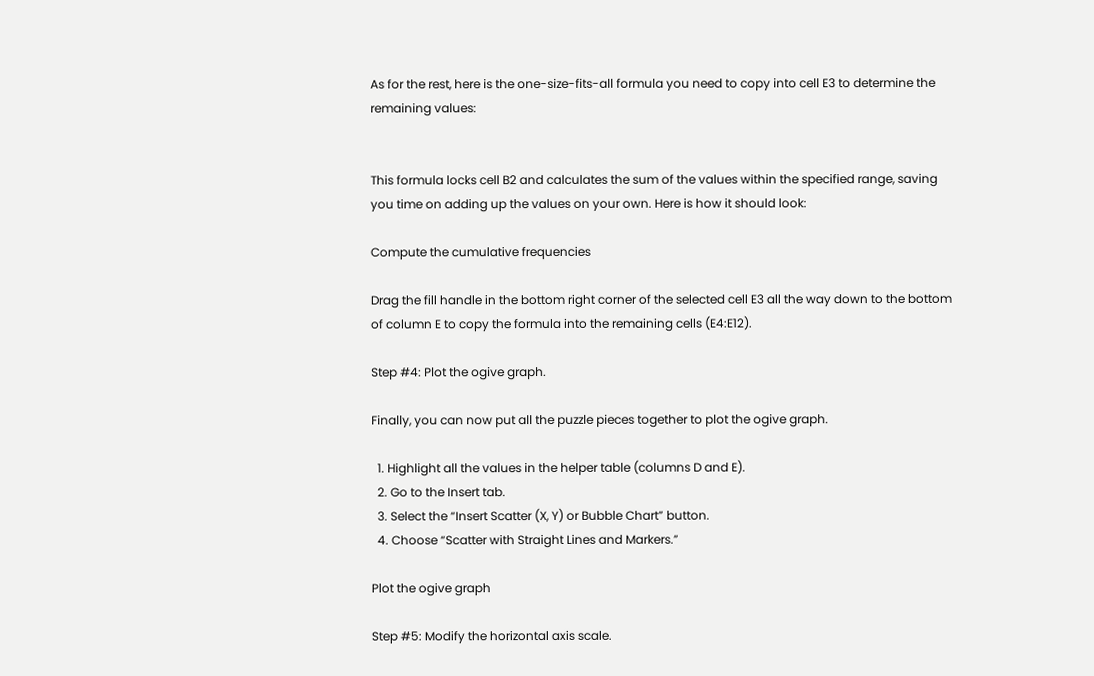As for the rest, here is the one-size-fits-all formula you need to copy into cell E3 to determine the remaining values:


This formula locks cell B2 and calculates the sum of the values within the specified range, saving you time on adding up the values on your own. Here is how it should look:

Compute the cumulative frequencies

Drag the fill handle in the bottom right corner of the selected cell E3 all the way down to the bottom of column E to copy the formula into the remaining cells (E4:E12).

Step #4: Plot the ogive graph.

Finally, you can now put all the puzzle pieces together to plot the ogive graph.

  1. Highlight all the values in the helper table (columns D and E).
  2. Go to the Insert tab.
  3. Select the “Insert Scatter (X, Y) or Bubble Chart” button.
  4. Choose “Scatter with Straight Lines and Markers.”

Plot the ogive graph

Step #5: Modify the horizontal axis scale.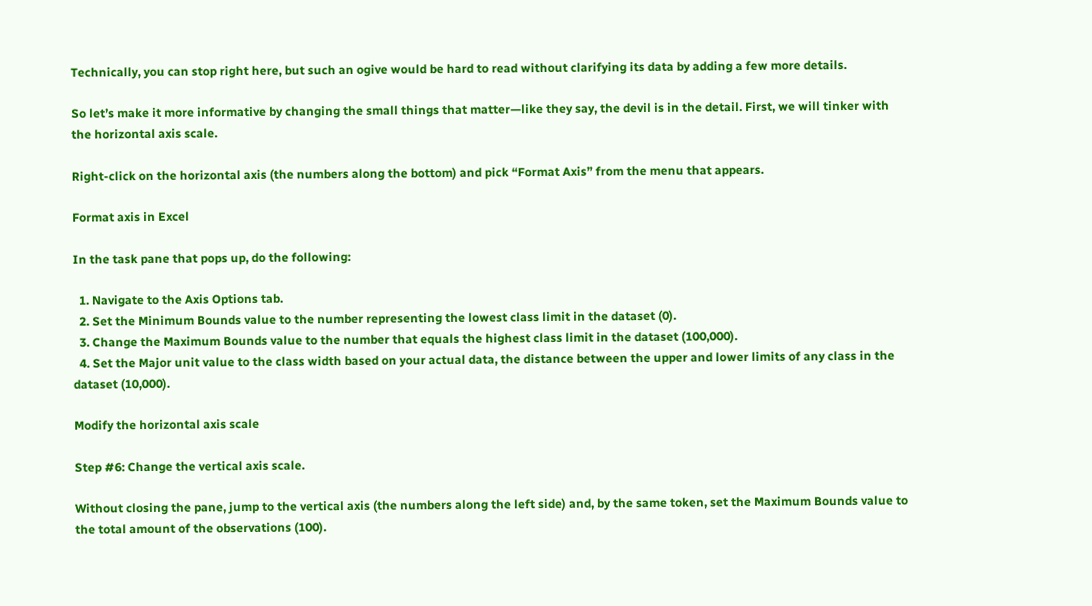Technically, you can stop right here, but such an ogive would be hard to read without clarifying its data by adding a few more details.

So let’s make it more informative by changing the small things that matter—like they say, the devil is in the detail. First, we will tinker with the horizontal axis scale.

Right-click on the horizontal axis (the numbers along the bottom) and pick “Format Axis” from the menu that appears.

Format axis in Excel

In the task pane that pops up, do the following:

  1. Navigate to the Axis Options tab.
  2. Set the Minimum Bounds value to the number representing the lowest class limit in the dataset (0).
  3. Change the Maximum Bounds value to the number that equals the highest class limit in the dataset (100,000).
  4. Set the Major unit value to the class width based on your actual data, the distance between the upper and lower limits of any class in the dataset (10,000).

Modify the horizontal axis scale

Step #6: Change the vertical axis scale.

Without closing the pane, jump to the vertical axis (the numbers along the left side) and, by the same token, set the Maximum Bounds value to the total amount of the observations (100).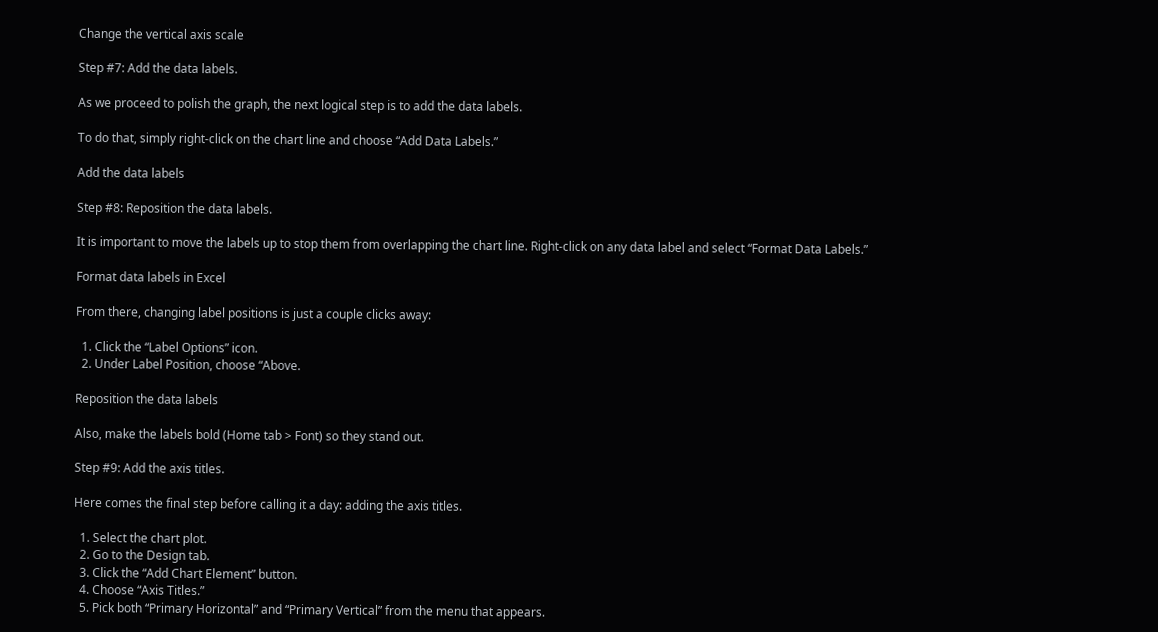Change the vertical axis scale

Step #7: Add the data labels.

As we proceed to polish the graph, the next logical step is to add the data labels.

To do that, simply right-click on the chart line and choose “Add Data Labels.”

Add the data labels

Step #8: Reposition the data labels.

It is important to move the labels up to stop them from overlapping the chart line. Right-click on any data label and select “Format Data Labels.”

Format data labels in Excel

From there, changing label positions is just a couple clicks away:

  1. Click the “Label Options” icon.
  2. Under Label Position, choose “Above.

Reposition the data labels

Also, make the labels bold (Home tab > Font) so they stand out.

Step #9: Add the axis titles.

Here comes the final step before calling it a day: adding the axis titles.

  1. Select the chart plot.
  2. Go to the Design tab.
  3. Click the “Add Chart Element” button.
  4. Choose “Axis Titles.”
  5. Pick both “Primary Horizontal” and “Primary Vertical” from the menu that appears.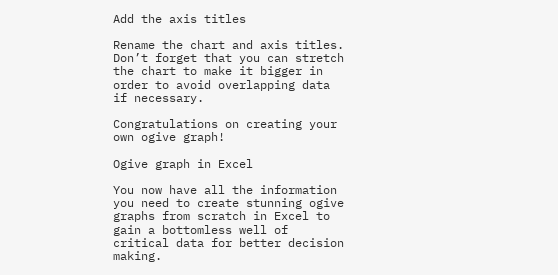Add the axis titles

Rename the chart and axis titles. Don’t forget that you can stretch the chart to make it bigger in order to avoid overlapping data if necessary.

Congratulations on creating your own ogive graph!

Ogive graph in Excel

You now have all the information you need to create stunning ogive graphs from scratch in Excel to gain a bottomless well of critical data for better decision making.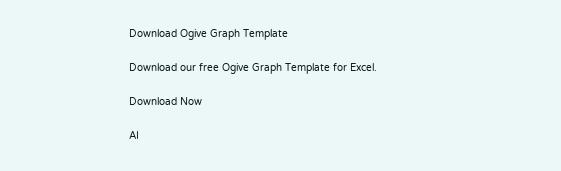Download Ogive Graph Template

Download our free Ogive Graph Template for Excel.

Download Now

AI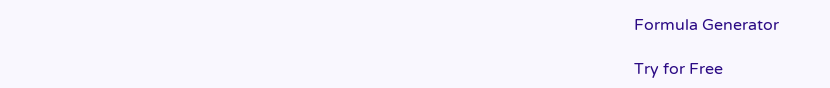Formula Generator

Try for Free